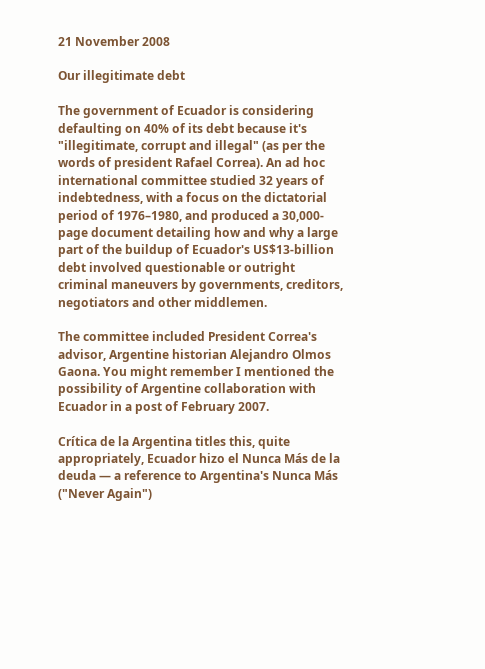21 November 2008

Our illegitimate debt

The government of Ecuador is considering defaulting on 40% of its debt because it's "illegitimate, corrupt and illegal" (as per the words of president Rafael Correa). An ad hoc international committee studied 32 years of indebtedness, with a focus on the dictatorial period of 1976–1980, and produced a 30,000-page document detailing how and why a large part of the buildup of Ecuador's US$13-billion debt involved questionable or outright criminal maneuvers by governments, creditors, negotiators and other middlemen.

The committee included President Correa's advisor, Argentine historian Alejandro Olmos Gaona. You might remember I mentioned the possibility of Argentine collaboration with Ecuador in a post of February 2007.

Crítica de la Argentina titles this, quite appropriately, Ecuador hizo el Nunca Más de la deuda — a reference to Argentina's Nunca Más ("Never Again")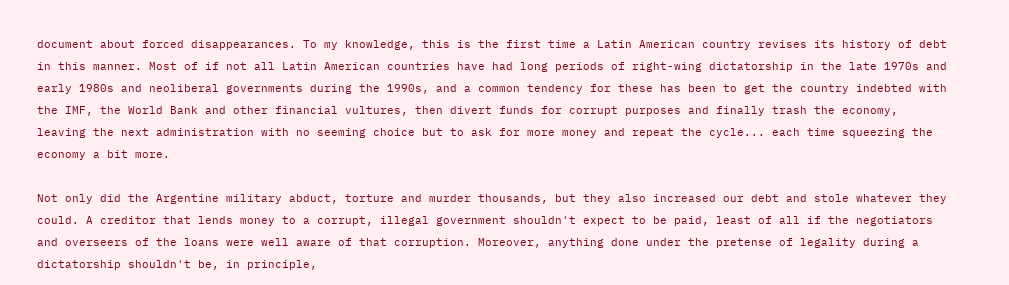document about forced disappearances. To my knowledge, this is the first time a Latin American country revises its history of debt in this manner. Most of if not all Latin American countries have had long periods of right-wing dictatorship in the late 1970s and early 1980s and neoliberal governments during the 1990s, and a common tendency for these has been to get the country indebted with the IMF, the World Bank and other financial vultures, then divert funds for corrupt purposes and finally trash the economy, leaving the next administration with no seeming choice but to ask for more money and repeat the cycle... each time squeezing the economy a bit more.

Not only did the Argentine military abduct, torture and murder thousands, but they also increased our debt and stole whatever they could. A creditor that lends money to a corrupt, illegal government shouldn't expect to be paid, least of all if the negotiators and overseers of the loans were well aware of that corruption. Moreover, anything done under the pretense of legality during a dictatorship shouldn't be, in principle,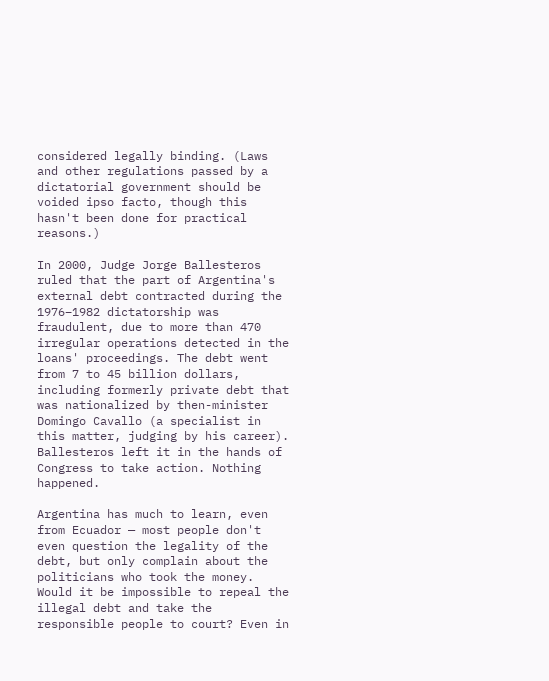considered legally binding. (Laws and other regulations passed by a dictatorial government should be voided ipso facto, though this hasn't been done for practical reasons.)

In 2000, Judge Jorge Ballesteros ruled that the part of Argentina's external debt contracted during the 1976–1982 dictatorship was fraudulent, due to more than 470 irregular operations detected in the loans' proceedings. The debt went from 7 to 45 billion dollars, including formerly private debt that was nationalized by then-minister Domingo Cavallo (a specialist in this matter, judging by his career). Ballesteros left it in the hands of Congress to take action. Nothing happened.

Argentina has much to learn, even from Ecuador — most people don't even question the legality of the debt, but only complain about the politicians who took the money. Would it be impossible to repeal the illegal debt and take the responsible people to court? Even in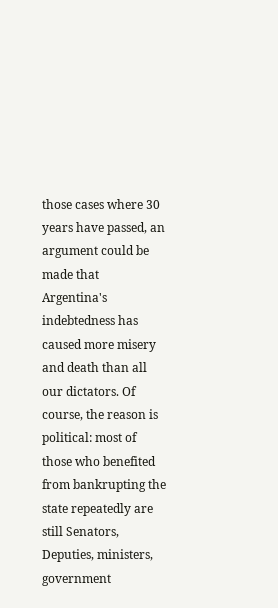those cases where 30 years have passed, an argument could be made that Argentina's indebtedness has caused more misery and death than all our dictators. Of course, the reason is political: most of those who benefited from bankrupting the state repeatedly are still Senators, Deputies, ministers, government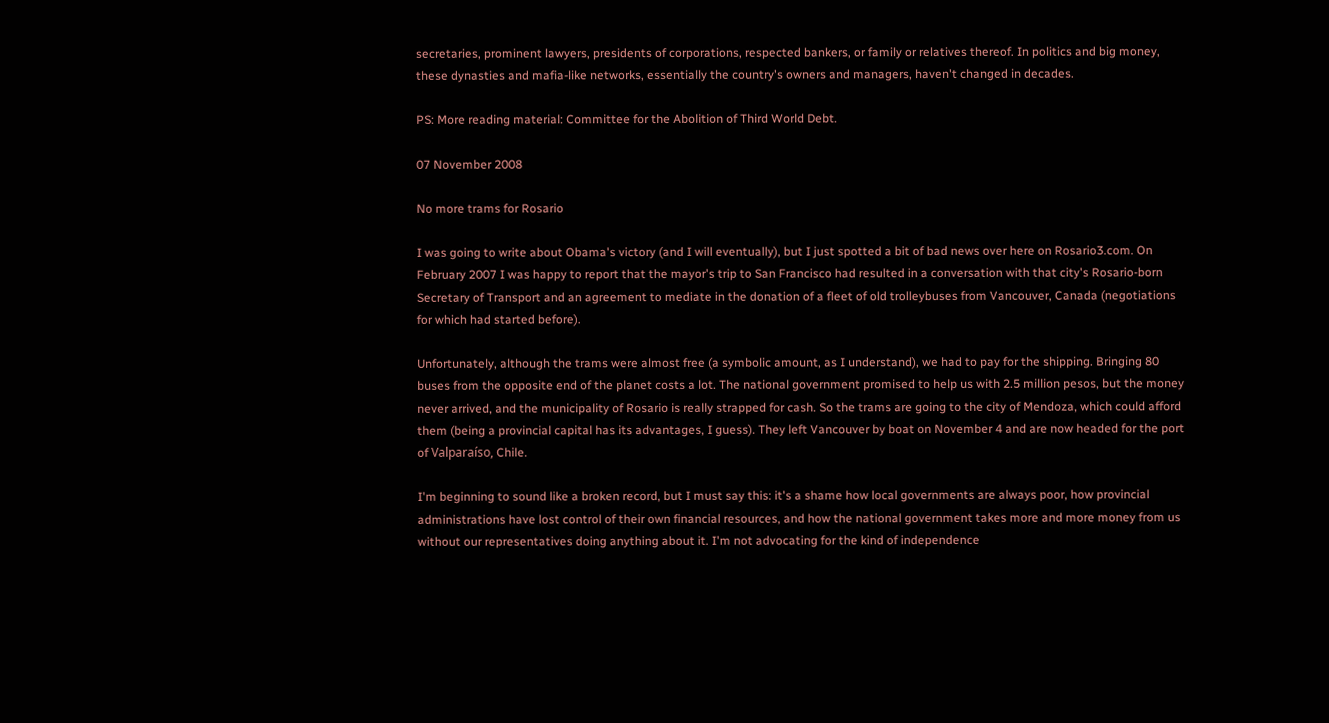secretaries, prominent lawyers, presidents of corporations, respected bankers, or family or relatives thereof. In politics and big money, these dynasties and mafia-like networks, essentially the country's owners and managers, haven't changed in decades.

PS: More reading material: Committee for the Abolition of Third World Debt.

07 November 2008

No more trams for Rosario

I was going to write about Obama's victory (and I will eventually), but I just spotted a bit of bad news over here on Rosario3.com. On February 2007 I was happy to report that the mayor's trip to San Francisco had resulted in a conversation with that city's Rosario-born Secretary of Transport and an agreement to mediate in the donation of a fleet of old trolleybuses from Vancouver, Canada (negotiations for which had started before).

Unfortunately, although the trams were almost free (a symbolic amount, as I understand), we had to pay for the shipping. Bringing 80 buses from the opposite end of the planet costs a lot. The national government promised to help us with 2.5 million pesos, but the money never arrived, and the municipality of Rosario is really strapped for cash. So the trams are going to the city of Mendoza, which could afford them (being a provincial capital has its advantages, I guess). They left Vancouver by boat on November 4 and are now headed for the port of Valparaíso, Chile.

I'm beginning to sound like a broken record, but I must say this: it's a shame how local governments are always poor, how provincial administrations have lost control of their own financial resources, and how the national government takes more and more money from us without our representatives doing anything about it. I'm not advocating for the kind of independence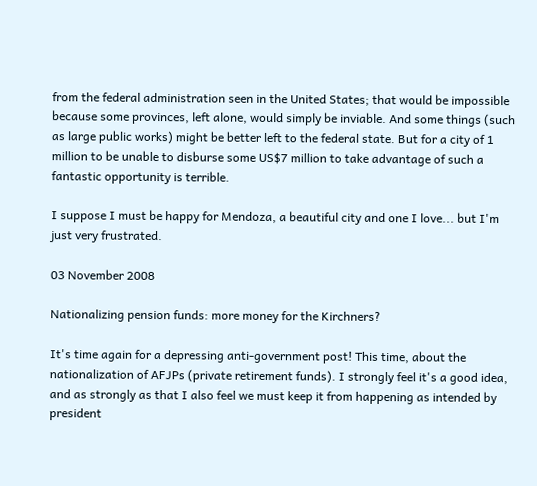from the federal administration seen in the United States; that would be impossible because some provinces, left alone, would simply be inviable. And some things (such as large public works) might be better left to the federal state. But for a city of 1 million to be unable to disburse some US$7 million to take advantage of such a fantastic opportunity is terrible.

I suppose I must be happy for Mendoza, a beautiful city and one I love... but I'm just very frustrated.

03 November 2008

Nationalizing pension funds: more money for the Kirchners?

It's time again for a depressing anti-government post! This time, about the nationalization of AFJPs (private retirement funds). I strongly feel it's a good idea, and as strongly as that I also feel we must keep it from happening as intended by president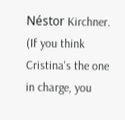Néstor Kirchner. (If you think Cristina's the one in charge, you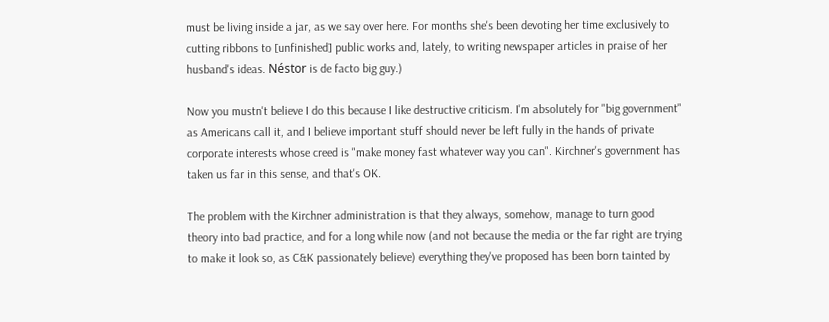must be living inside a jar, as we say over here. For months she's been devoting her time exclusively to cutting ribbons to [unfinished] public works and, lately, to writing newspaper articles in praise of her husband's ideas. Néstor is de facto big guy.)

Now you mustn't believe I do this because I like destructive criticism. I'm absolutely for "big government" as Americans call it, and I believe important stuff should never be left fully in the hands of private corporate interests whose creed is "make money fast whatever way you can". Kirchner's government has taken us far in this sense, and that's OK.

The problem with the Kirchner administration is that they always, somehow, manage to turn good theory into bad practice, and for a long while now (and not because the media or the far right are trying to make it look so, as C&K passionately believe) everything they've proposed has been born tainted by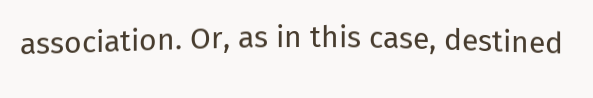association. Or, as in this case, destined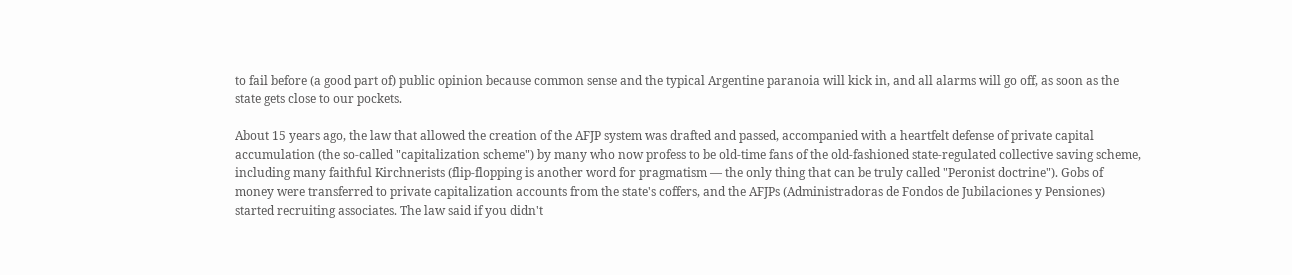to fail before (a good part of) public opinion because common sense and the typical Argentine paranoia will kick in, and all alarms will go off, as soon as the state gets close to our pockets.

About 15 years ago, the law that allowed the creation of the AFJP system was drafted and passed, accompanied with a heartfelt defense of private capital accumulation (the so-called "capitalization scheme") by many who now profess to be old-time fans of the old-fashioned state-regulated collective saving scheme, including many faithful Kirchnerists (flip-flopping is another word for pragmatism — the only thing that can be truly called "Peronist doctrine"). Gobs of money were transferred to private capitalization accounts from the state's coffers, and the AFJPs (Administradoras de Fondos de Jubilaciones y Pensiones) started recruiting associates. The law said if you didn't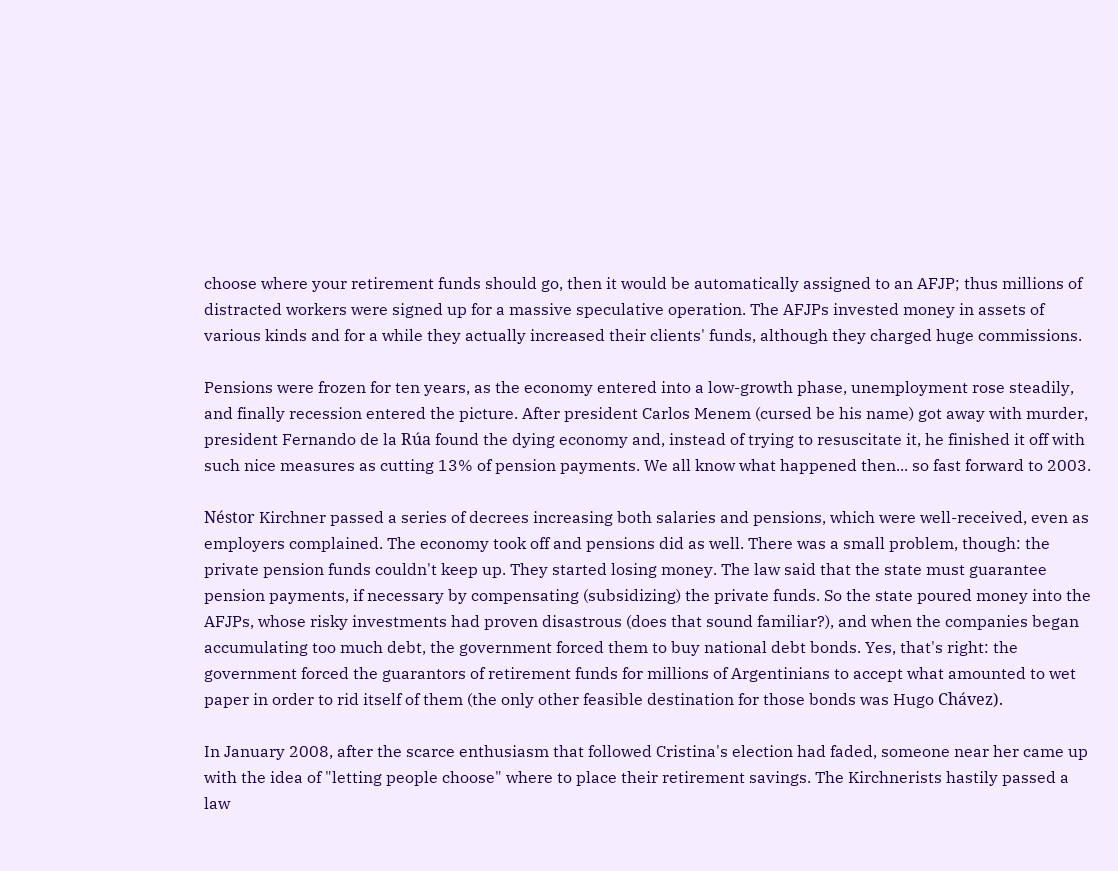choose where your retirement funds should go, then it would be automatically assigned to an AFJP; thus millions of distracted workers were signed up for a massive speculative operation. The AFJPs invested money in assets of various kinds and for a while they actually increased their clients' funds, although they charged huge commissions.

Pensions were frozen for ten years, as the economy entered into a low-growth phase, unemployment rose steadily, and finally recession entered the picture. After president Carlos Menem (cursed be his name) got away with murder, president Fernando de la Rúa found the dying economy and, instead of trying to resuscitate it, he finished it off with such nice measures as cutting 13% of pension payments. We all know what happened then... so fast forward to 2003.

Néstor Kirchner passed a series of decrees increasing both salaries and pensions, which were well-received, even as employers complained. The economy took off and pensions did as well. There was a small problem, though: the private pension funds couldn't keep up. They started losing money. The law said that the state must guarantee pension payments, if necessary by compensating (subsidizing) the private funds. So the state poured money into the AFJPs, whose risky investments had proven disastrous (does that sound familiar?), and when the companies began accumulating too much debt, the government forced them to buy national debt bonds. Yes, that's right: the government forced the guarantors of retirement funds for millions of Argentinians to accept what amounted to wet paper in order to rid itself of them (the only other feasible destination for those bonds was Hugo Chávez).

In January 2008, after the scarce enthusiasm that followed Cristina's election had faded, someone near her came up with the idea of "letting people choose" where to place their retirement savings. The Kirchnerists hastily passed a law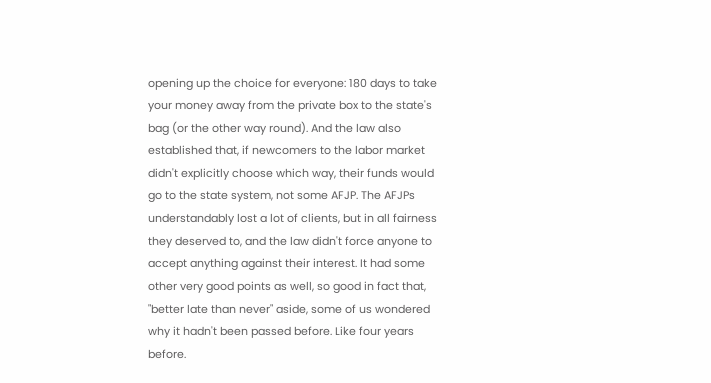opening up the choice for everyone: 180 days to take your money away from the private box to the state's bag (or the other way round). And the law also established that, if newcomers to the labor market didn't explicitly choose which way, their funds would go to the state system, not some AFJP. The AFJPs understandably lost a lot of clients, but in all fairness they deserved to, and the law didn't force anyone to accept anything against their interest. It had some other very good points as well, so good in fact that, "better late than never" aside, some of us wondered why it hadn't been passed before. Like four years before.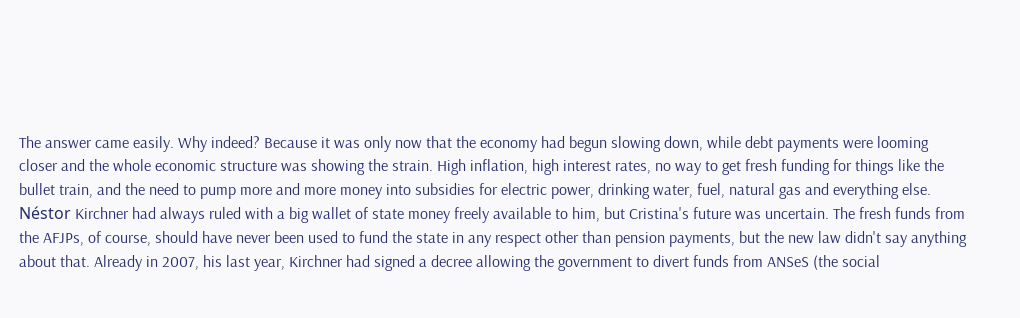The answer came easily. Why indeed? Because it was only now that the economy had begun slowing down, while debt payments were looming closer and the whole economic structure was showing the strain. High inflation, high interest rates, no way to get fresh funding for things like the bullet train, and the need to pump more and more money into subsidies for electric power, drinking water, fuel, natural gas and everything else. Néstor Kirchner had always ruled with a big wallet of state money freely available to him, but Cristina's future was uncertain. The fresh funds from the AFJPs, of course, should have never been used to fund the state in any respect other than pension payments, but the new law didn't say anything about that. Already in 2007, his last year, Kirchner had signed a decree allowing the government to divert funds from ANSeS (the social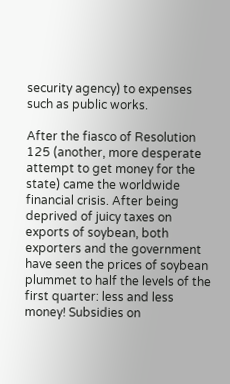security agency) to expenses such as public works.

After the fiasco of Resolution 125 (another, more desperate attempt to get money for the state) came the worldwide financial crisis. After being deprived of juicy taxes on exports of soybean, both exporters and the government have seen the prices of soybean plummet to half the levels of the first quarter: less and less money! Subsidies on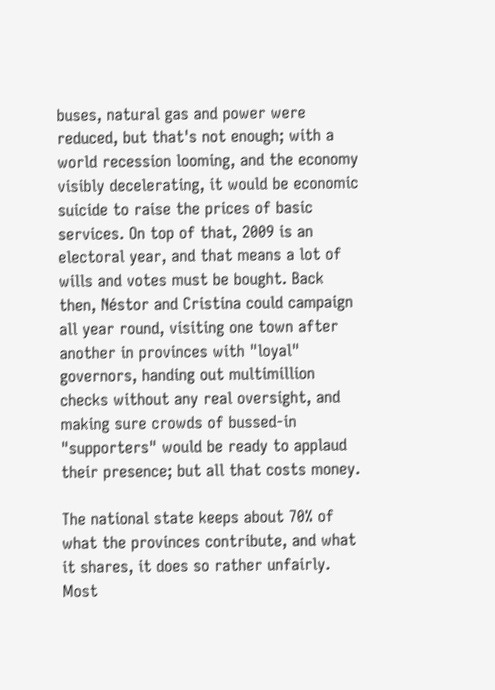buses, natural gas and power were reduced, but that's not enough; with a world recession looming, and the economy visibly decelerating, it would be economic suicide to raise the prices of basic services. On top of that, 2009 is an electoral year, and that means a lot of wills and votes must be bought. Back then, Néstor and Cristina could campaign all year round, visiting one town after another in provinces with "loyal" governors, handing out multimillion checks without any real oversight, and making sure crowds of bussed-in "supporters" would be ready to applaud their presence; but all that costs money.

The national state keeps about 70% of what the provinces contribute, and what it shares, it does so rather unfairly. Most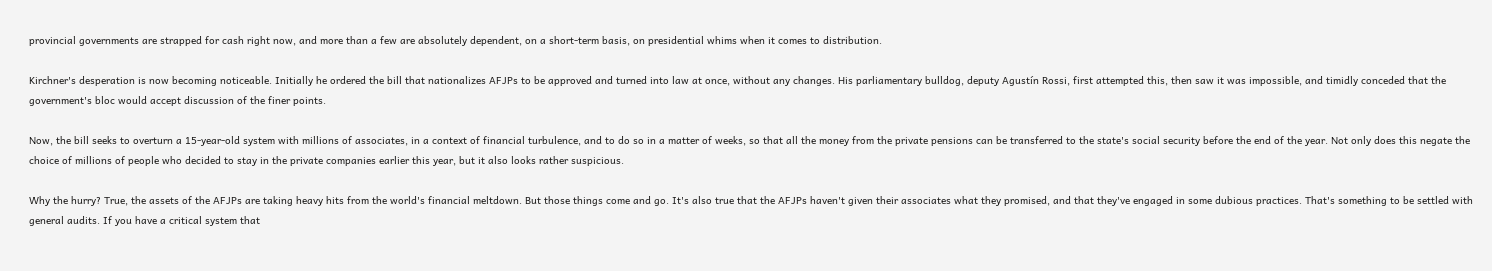provincial governments are strapped for cash right now, and more than a few are absolutely dependent, on a short-term basis, on presidential whims when it comes to distribution.

Kirchner's desperation is now becoming noticeable. Initially he ordered the bill that nationalizes AFJPs to be approved and turned into law at once, without any changes. His parliamentary bulldog, deputy Agustín Rossi, first attempted this, then saw it was impossible, and timidly conceded that the government's bloc would accept discussion of the finer points.

Now, the bill seeks to overturn a 15-year-old system with millions of associates, in a context of financial turbulence, and to do so in a matter of weeks, so that all the money from the private pensions can be transferred to the state's social security before the end of the year. Not only does this negate the choice of millions of people who decided to stay in the private companies earlier this year, but it also looks rather suspicious.

Why the hurry? True, the assets of the AFJPs are taking heavy hits from the world's financial meltdown. But those things come and go. It's also true that the AFJPs haven't given their associates what they promised, and that they've engaged in some dubious practices. That's something to be settled with general audits. If you have a critical system that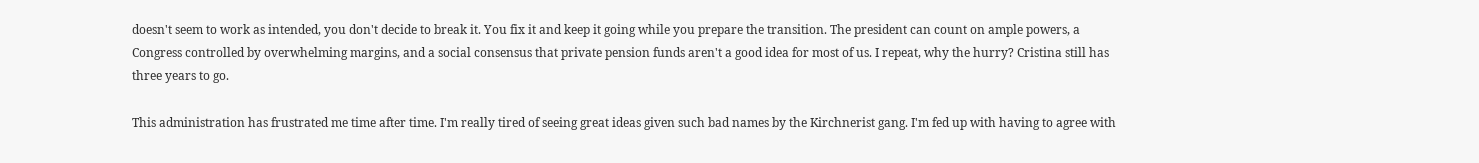doesn't seem to work as intended, you don't decide to break it. You fix it and keep it going while you prepare the transition. The president can count on ample powers, a Congress controlled by overwhelming margins, and a social consensus that private pension funds aren't a good idea for most of us. I repeat, why the hurry? Cristina still has three years to go.

This administration has frustrated me time after time. I'm really tired of seeing great ideas given such bad names by the Kirchnerist gang. I'm fed up with having to agree with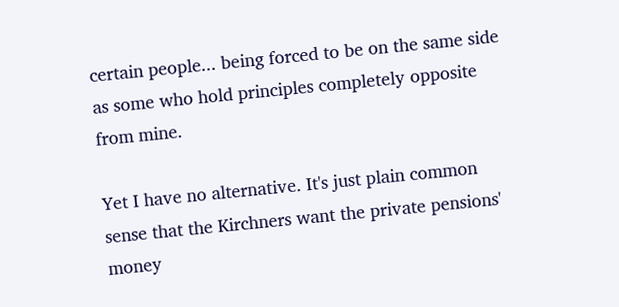certain people... being forced to be on the same side as some who hold principles completely opposite from mine.

Yet I have no alternative. It's just plain common sense that the Kirchners want the private pensions' money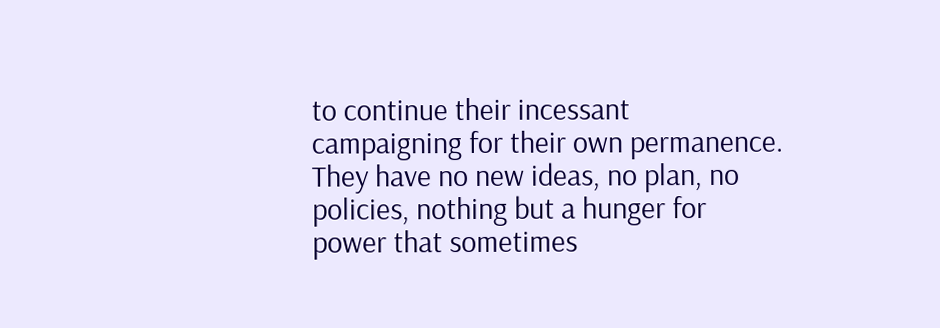to continue their incessant campaigning for their own permanence. They have no new ideas, no plan, no policies, nothing but a hunger for power that sometimes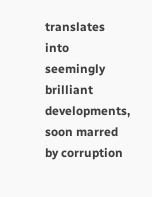translates into seemingly brilliant developments, soon marred by corruption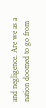and negligence. Are we as a nation doomed to go from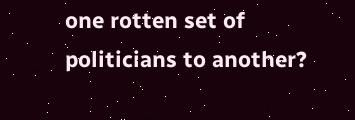one rotten set of politicians to another?